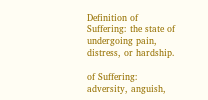Definition of Suffering: the state of undergoing pain, distress, or hardship.

of Suffering: adversity, anguish,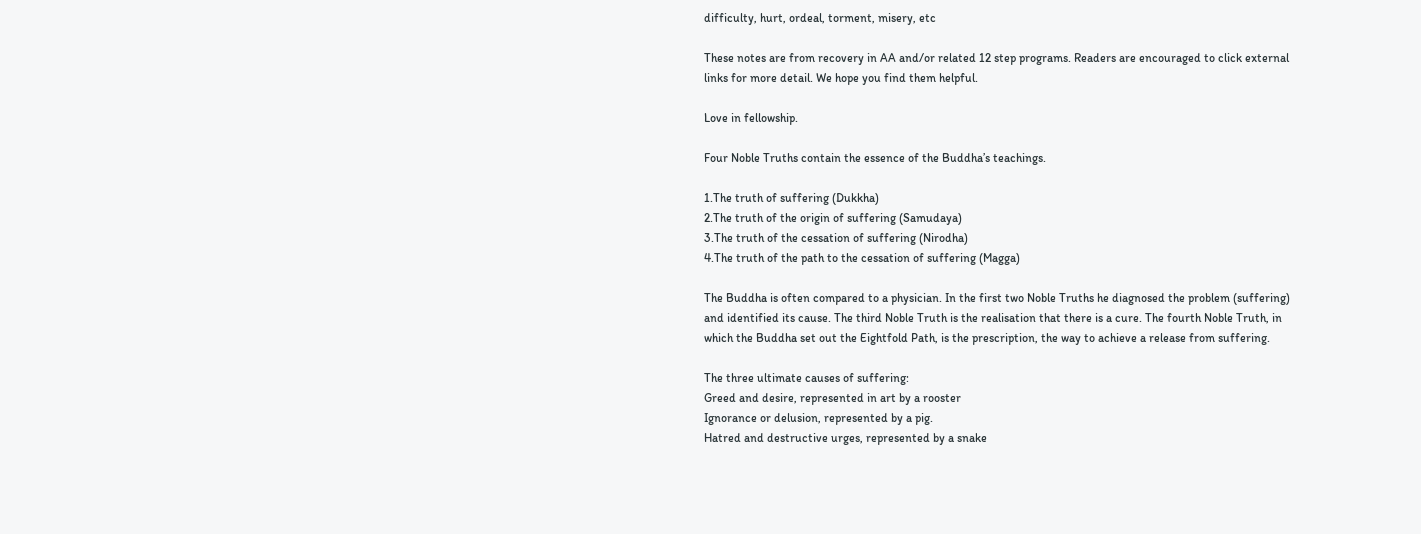difficulty, hurt, ordeal, torment, misery, etc

These notes are from recovery in AA and/or related 12 step programs. Readers are encouraged to click external links for more detail. We hope you find them helpful.

Love in fellowship.

Four Noble Truths contain the essence of the Buddha’s teachings.

1.The truth of suffering (Dukkha)
2.The truth of the origin of suffering (Samudaya)
3.The truth of the cessation of suffering (Nirodha)
4.The truth of the path to the cessation of suffering (Magga)

The Buddha is often compared to a physician. In the first two Noble Truths he diagnosed the problem (suffering) and identified its cause. The third Noble Truth is the realisation that there is a cure. The fourth Noble Truth, in which the Buddha set out the Eightfold Path, is the prescription, the way to achieve a release from suffering.

The three ultimate causes of suffering:
Greed and desire, represented in art by a rooster
Ignorance or delusion, represented by a pig.
Hatred and destructive urges, represented by a snake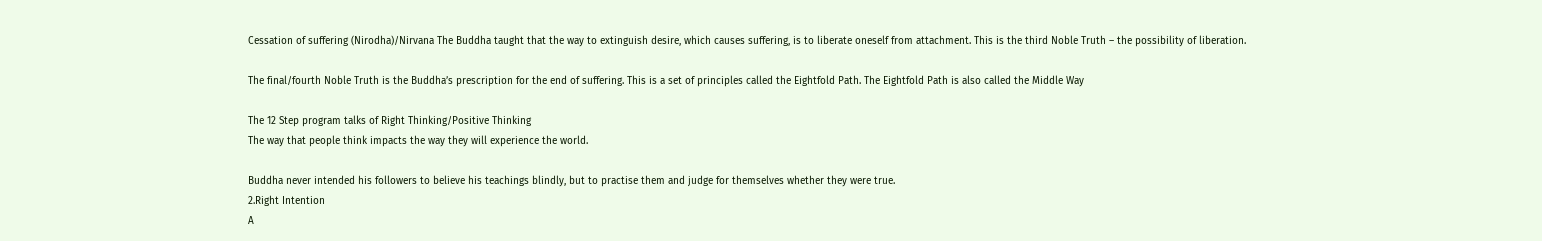Cessation of suffering (Nirodha)/Nirvana The Buddha taught that the way to extinguish desire, which causes suffering, is to liberate oneself from attachment. This is the third Noble Truth – the possibility of liberation.

The final/fourth Noble Truth is the Buddha’s prescription for the end of suffering. This is a set of principles called the Eightfold Path. The Eightfold Path is also called the Middle Way

The 12 Step program talks of Right Thinking/Positive Thinking
The way that people think impacts the way they will experience the world.

Buddha never intended his followers to believe his teachings blindly, but to practise them and judge for themselves whether they were true.
2.Right Intention
A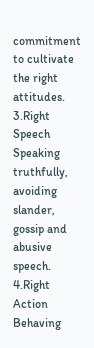commitment to cultivate the right attitudes.
3.Right Speech
Speaking truthfully, avoiding slander, gossip and abusive speech.
4.Right Action
Behaving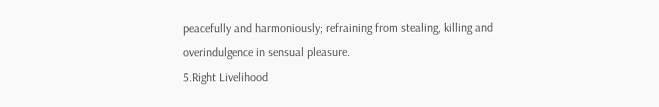peacefully and harmoniously; refraining from stealing, killing and overindulgence in sensual pleasure.
5.Right Livelihood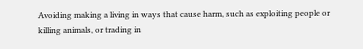Avoiding making a living in ways that cause harm, such as exploiting people or killing animals, or trading in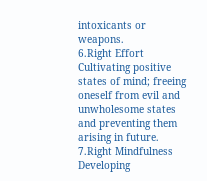intoxicants or weapons.
6.Right Effort
Cultivating positive states of mind; freeing oneself from evil and unwholesome states and preventing them arising in future.
7.Right Mindfulness
Developing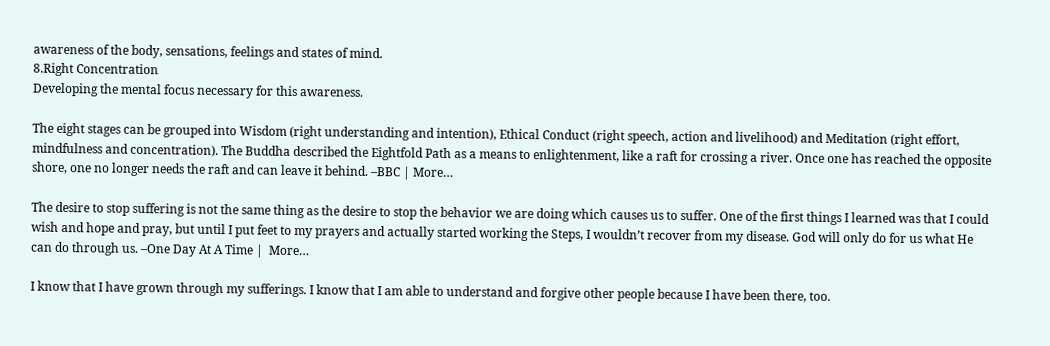awareness of the body, sensations, feelings and states of mind.
8.Right Concentration
Developing the mental focus necessary for this awareness.

The eight stages can be grouped into Wisdom (right understanding and intention), Ethical Conduct (right speech, action and livelihood) and Meditation (right effort, mindfulness and concentration). The Buddha described the Eightfold Path as a means to enlightenment, like a raft for crossing a river. Once one has reached the opposite shore, one no longer needs the raft and can leave it behind. –BBC | More…

The desire to stop suffering is not the same thing as the desire to stop the behavior we are doing which causes us to suffer. One of the first things I learned was that I could wish and hope and pray, but until I put feet to my prayers and actually started working the Steps, I wouldn’t recover from my disease. God will only do for us what He can do through us. –One Day At A Time |  More…

I know that I have grown through my sufferings. I know that I am able to understand and forgive other people because I have been there, too.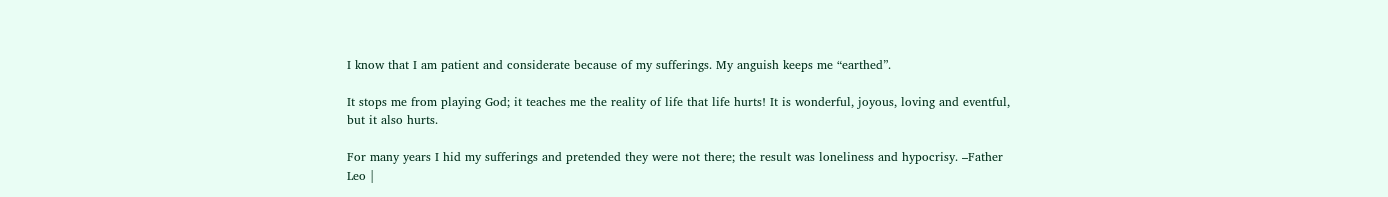I know that I am patient and considerate because of my sufferings. My anguish keeps me “earthed”.

It stops me from playing God; it teaches me the reality of life that life hurts! It is wonderful, joyous, loving and eventful, but it also hurts.

For many years I hid my sufferings and pretended they were not there; the result was loneliness and hypocrisy. –Father Leo |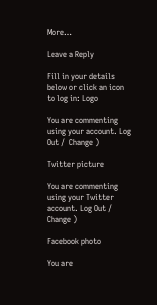More…

Leave a Reply

Fill in your details below or click an icon to log in: Logo

You are commenting using your account. Log Out /  Change )

Twitter picture

You are commenting using your Twitter account. Log Out /  Change )

Facebook photo

You are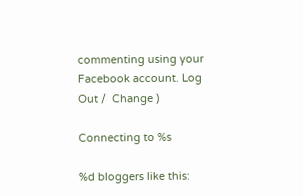commenting using your Facebook account. Log Out /  Change )

Connecting to %s

%d bloggers like this: